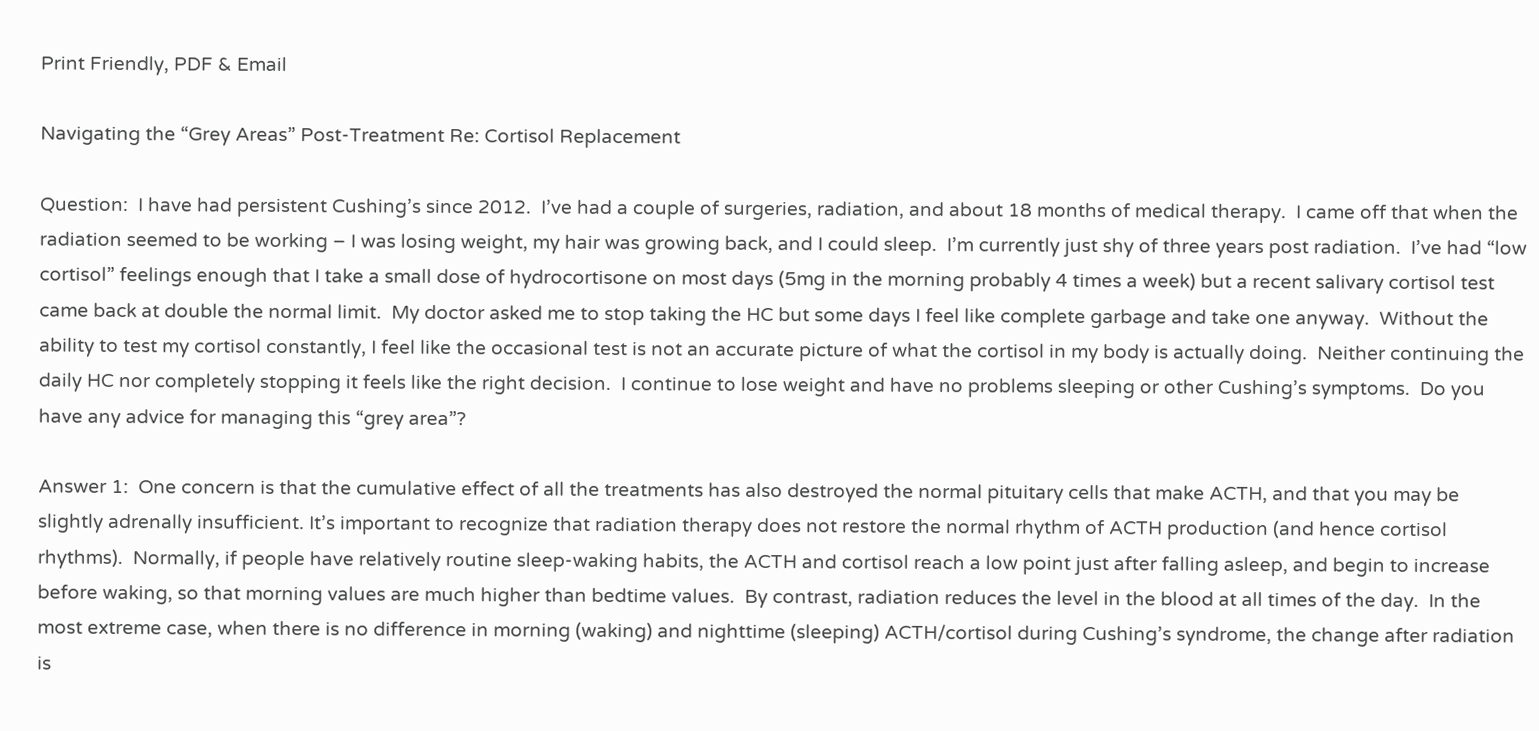Print Friendly, PDF & Email

Navigating the “Grey Areas” Post-Treatment Re: Cortisol Replacement

Question:  I have had persistent Cushing’s since 2012.  I’ve had a couple of surgeries, radiation, and about 18 months of medical therapy.  I came off that when the radiation seemed to be working – I was losing weight, my hair was growing back, and I could sleep.  I’m currently just shy of three years post radiation.  I’ve had “low cortisol” feelings enough that I take a small dose of hydrocortisone on most days (5mg in the morning probably 4 times a week) but a recent salivary cortisol test came back at double the normal limit.  My doctor asked me to stop taking the HC but some days I feel like complete garbage and take one anyway.  Without the ability to test my cortisol constantly, I feel like the occasional test is not an accurate picture of what the cortisol in my body is actually doing.  Neither continuing the daily HC nor completely stopping it feels like the right decision.  I continue to lose weight and have no problems sleeping or other Cushing’s symptoms.  Do you have any advice for managing this “grey area”?

Answer 1:  One concern is that the cumulative effect of all the treatments has also destroyed the normal pituitary cells that make ACTH, and that you may be slightly adrenally insufficient. It’s important to recognize that radiation therapy does not restore the normal rhythm of ACTH production (and hence cortisol rhythms).  Normally, if people have relatively routine sleep-waking habits, the ACTH and cortisol reach a low point just after falling asleep, and begin to increase before waking, so that morning values are much higher than bedtime values.  By contrast, radiation reduces the level in the blood at all times of the day.  In the most extreme case, when there is no difference in morning (waking) and nighttime (sleeping) ACTH/cortisol during Cushing’s syndrome, the change after radiation is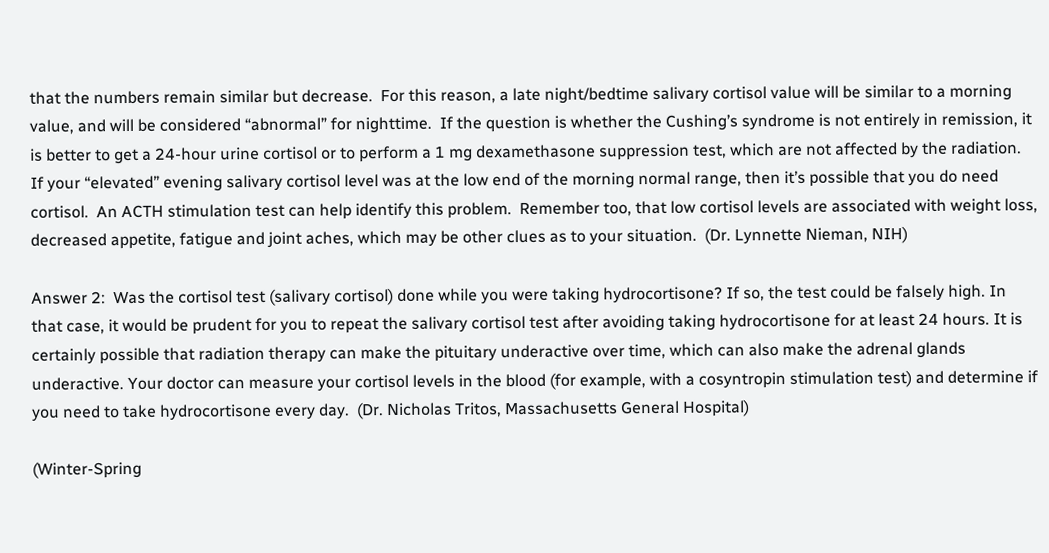that the numbers remain similar but decrease.  For this reason, a late night/bedtime salivary cortisol value will be similar to a morning value, and will be considered “abnormal” for nighttime.  If the question is whether the Cushing’s syndrome is not entirely in remission, it is better to get a 24-hour urine cortisol or to perform a 1 mg dexamethasone suppression test, which are not affected by the radiation.  If your “elevated” evening salivary cortisol level was at the low end of the morning normal range, then it’s possible that you do need cortisol.  An ACTH stimulation test can help identify this problem.  Remember too, that low cortisol levels are associated with weight loss, decreased appetite, fatigue and joint aches, which may be other clues as to your situation.  (Dr. Lynnette Nieman, NIH)

Answer 2:  Was the cortisol test (salivary cortisol) done while you were taking hydrocortisone? If so, the test could be falsely high. In that case, it would be prudent for you to repeat the salivary cortisol test after avoiding taking hydrocortisone for at least 24 hours. It is certainly possible that radiation therapy can make the pituitary underactive over time, which can also make the adrenal glands underactive. Your doctor can measure your cortisol levels in the blood (for example, with a cosyntropin stimulation test) and determine if you need to take hydrocortisone every day.  (Dr. Nicholas Tritos, Massachusetts General Hospital)

(Winter-Spring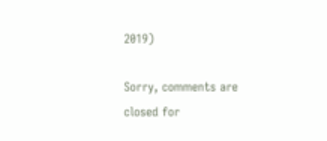2019)

Sorry, comments are closed for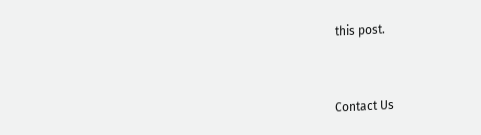this post.


Contact Us